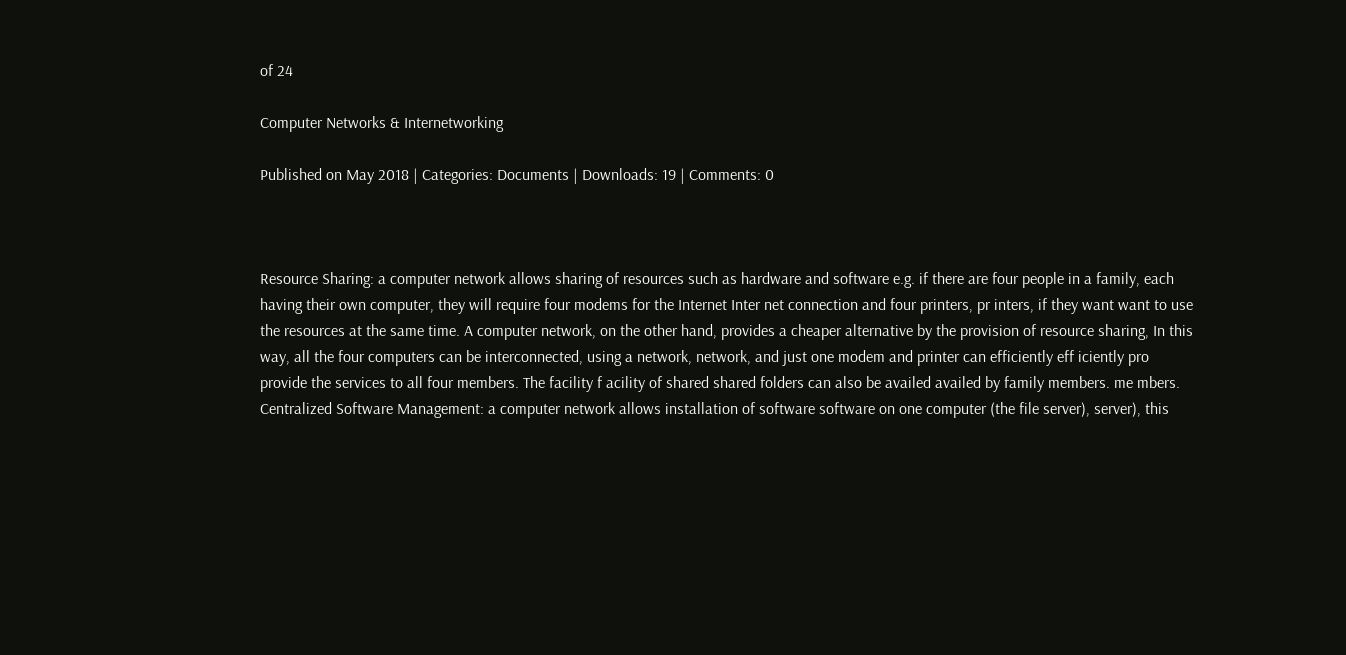of 24

Computer Networks & Internetworking

Published on May 2018 | Categories: Documents | Downloads: 19 | Comments: 0



Resource Sharing: a computer network allows sharing of resources such as hardware and software e.g. if there are four people in a family, each having their own computer, they will require four modems for the Internet Inter net connection and four printers, pr inters, if they want want to use the resources at the same time. A computer network, on the other hand, provides a cheaper alternative by the provision of resource sharing, In this way, all the four computers can be interconnected, using a network, network, and just one modem and printer can efficiently eff iciently pro provide the services to all four members. The facility f acility of shared shared folders can also be availed availed by family members. me mbers. Centralized Software Management: a computer network allows installation of software software on one computer (the file server), server), this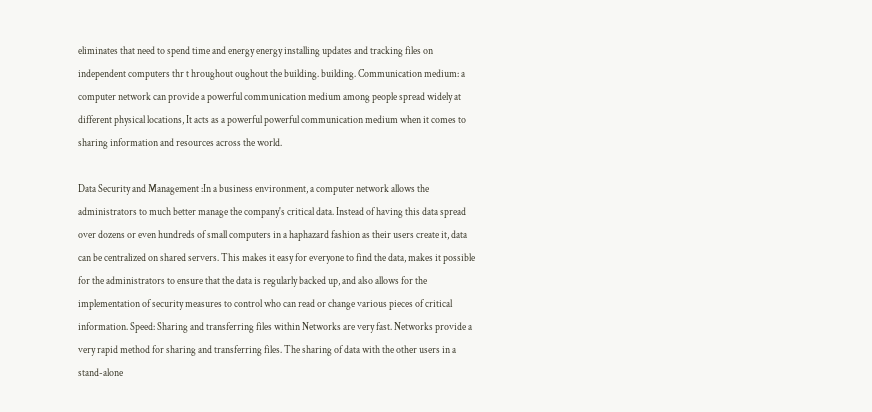eliminates that need to spend time and energy energy installing updates and tracking files on independent computers thr t hroughout oughout the building. building. Communication medium: a computer network can provide a powerful communication medium among people spread widely at different physical locations, It acts as a powerful powerful communication medium when it comes to sharing information and resources across the world.

Data Security and Management :In a business environment, a computer network allows the administrators to much better manage the company's critical data. Instead of having this data spread over dozens or even hundreds of small computers in a haphazard fashion as their users create it, data can be centralized on shared servers. This makes it easy for everyone to find the data, makes it possible for the administrators to ensure that the data is regularly backed up, and also allows for the implementation of security measures to control who can read or change various pieces of critical information. Speed: Sharing and transferring files within Networks are very fast. Networks provide a very rapid method for sharing and transferring files. The sharing of data with the other users in a stand-alone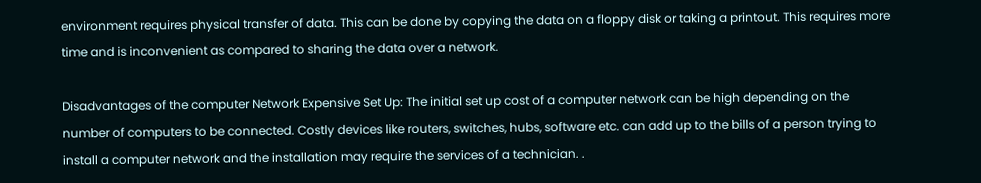environment requires physical transfer of data. This can be done by copying the data on a floppy disk or taking a printout. This requires more time and is inconvenient as compared to sharing the data over a network.

Disadvantages of the computer Network Expensive Set Up: The initial set up cost of a computer network can be high depending on the number of computers to be connected. Costly devices like routers, switches, hubs, software etc. can add up to the bills of a person trying to install a computer network and the installation may require the services of a technician. .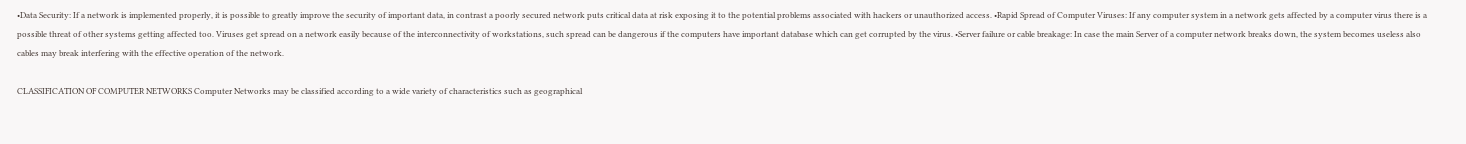•Data Security: If a network is implemented properly, it is possible to greatly improve the security of important data, in contrast a poorly secured network puts critical data at risk exposing it to the potential problems associated with hackers or unauthorized access. •Rapid Spread of Computer Viruses: If any computer system in a network gets affected by a computer virus there is a possible threat of other systems getting affected too. Viruses get spread on a network easily because of the interconnectivity of workstations, such spread can be dangerous if the computers have important database which can get corrupted by the virus. •Server failure or cable breakage: In case the main Server of a computer network breaks down, the system becomes useless also cables may break interfering with the effective operation of the network.

CLASSIFICATION OF COMPUTER NETWORKS Computer Networks may be classified according to a wide variety of characteristics such as geographical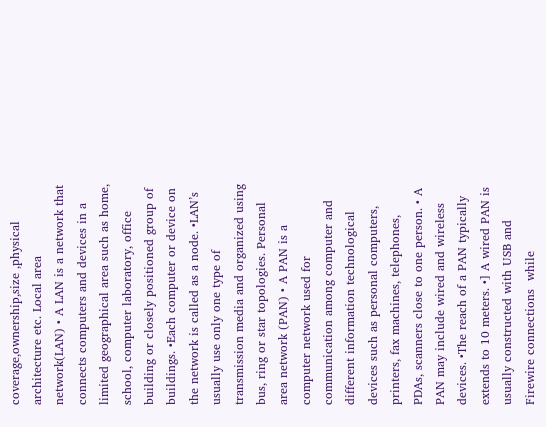coverage,ownership,size ,physical architecture etc. Local area network(LAN) • A LAN is a network that connects computers and devices in a limited geographical area such as home, school, computer laboratory, office building or closely positioned group of buildings. •Each computer or device on the network is called as a node. •LAN’s usually use only one type of transmission media and organized using bus, ring or star topologies. Personal area network (PAN) • A PAN is a computer network used for communication among computer and different information technological devices such as personal computers, printers, fax machines, telephones, PDAs, scanners close to one person. • A PAN may include wired and wireless devices. •The reach of a PAN typically extends to 10 meters. •] A wired PAN is usually constructed with USB and Firewire connections  while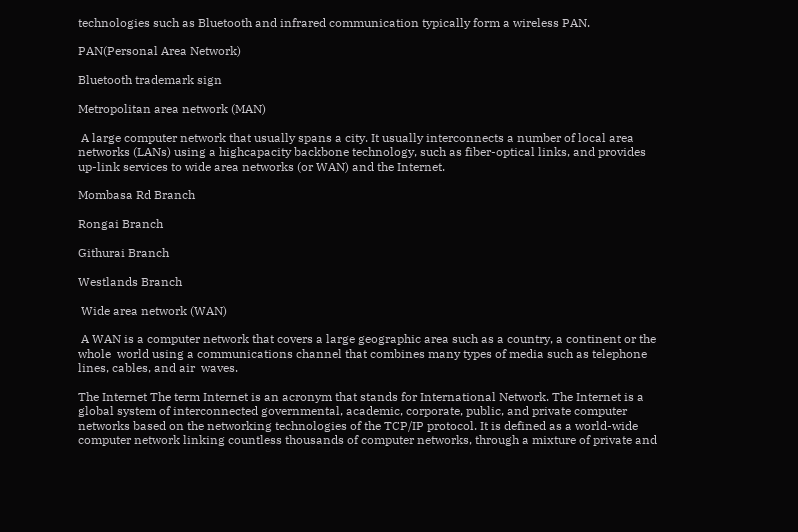technologies such as Bluetooth and infrared communication typically form a wireless PAN.

PAN(Personal Area Network)

Bluetooth trademark sign

Metropolitan area network (MAN)

 A large computer network that usually spans a city. It usually interconnects a number of local area networks (LANs) using a highcapacity backbone technology, such as fiber-optical links, and provides up-link services to wide area networks (or WAN) and the Internet.

Mombasa Rd Branch

Rongai Branch

Githurai Branch

Westlands Branch

 Wide area network (WAN)

 A WAN is a computer network that covers a large geographic area such as a country, a continent or the whole  world using a communications channel that combines many types of media such as telephone lines, cables, and air  waves.

The Internet The term Internet is an acronym that stands for International Network. The Internet is a global system of interconnected governmental, academic, corporate, public, and private computer networks based on the networking technologies of the TCP/IP protocol. It is defined as a world-wide computer network linking countless thousands of computer networks, through a mixture of private and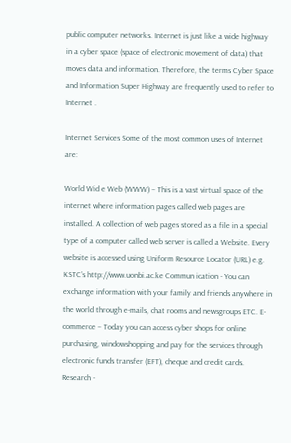public computer networks. Internet is just like a wide highway in a cyber space (space of electronic movement of data) that moves data and information. Therefore, the terms Cyber Space and Information Super Highway are frequently used to refer to Internet .

Internet Services Some of the most common uses of Internet are:

World Wid e Web (WWW) – This is a vast virtual space of the internet where information pages called web pages are installed. A collection of web pages stored as a file in a special type of a computer called web server is called a Website. Every website is accessed using Uniform Resource Locator (URL) e.g. KSTC’s http://www.uonbi.ac.ke Commun ication - You can exchange information with your family and friends anywhere in the world through e-mails, chat rooms and newsgroups ETC. E-commerce – Today you can access cyber shops for online purchasing, windowshopping and pay for the services through electronic funds transfer (EFT), cheque and credit cards. Research -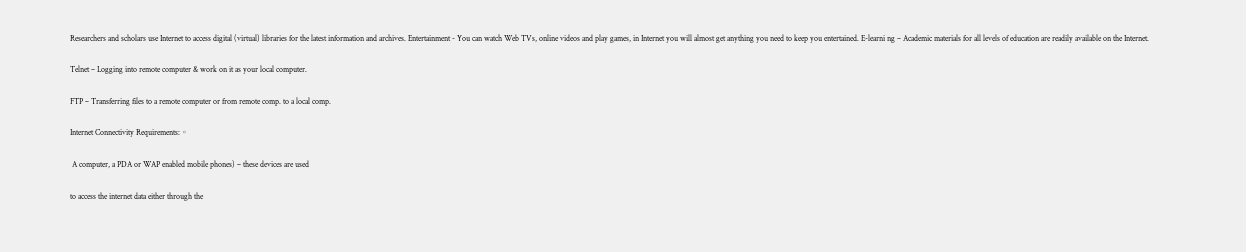Researchers and scholars use Internet to access digital (virtual) libraries for the latest information and archives. Entertainment - You can watch Web TVs, online videos and play games, in Internet you will almost get anything you need to keep you entertained. E-learni ng – Academic materials for all levels of education are readily available on the Internet.

Telnet – Logging into remote computer & work on it as your local computer.

FTP – Transferring files to a remote computer or from remote comp. to a local comp.

Internet Connectivity Requirements: ◦

 A computer, a PDA or WAP enabled mobile phones) – these devices are used

to access the internet data either through the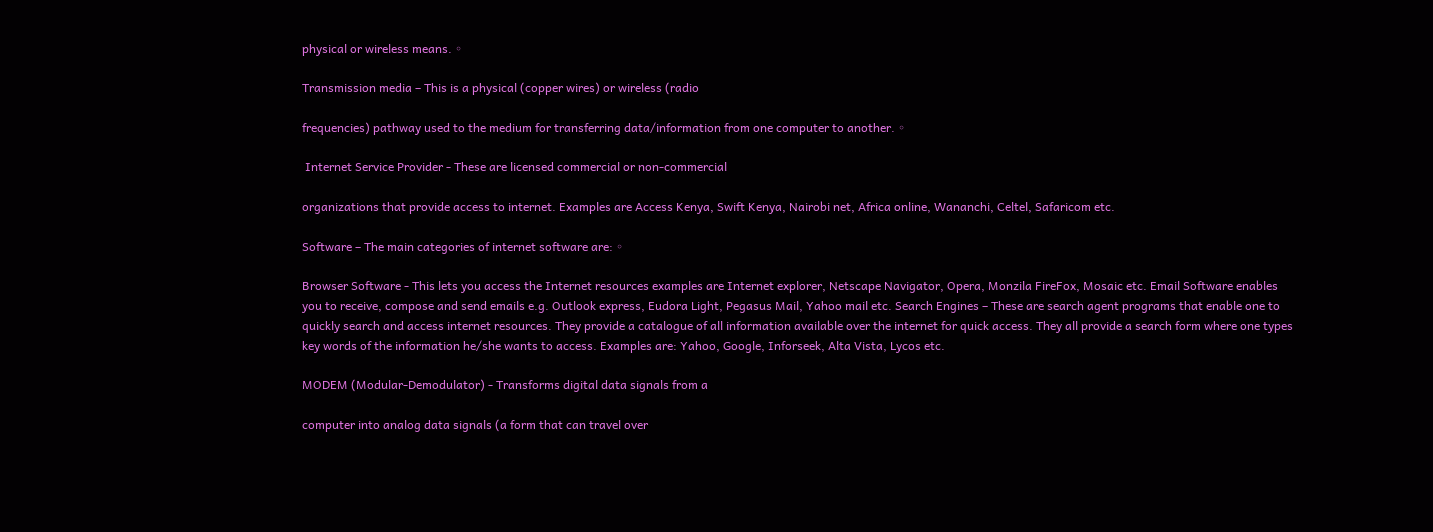physical or wireless means. ◦

Transmission media – This is a physical (copper wires) or wireless (radio

frequencies) pathway used to the medium for transferring data/information from one computer to another. ◦

 Internet Service Provider - These are licensed commercial or non-commercial

organizations that provide access to internet. Examples are Access Kenya, Swift Kenya, Nairobi net, Africa online, Wananchi, Celtel, Safaricom etc.

Software – The main categories of internet software are: ◦

Browser Software - This lets you access the Internet resources examples are Internet explorer, Netscape Navigator, Opera, Monzila FireFox, Mosaic etc. Email Software enables you to receive, compose and send emails e.g. Outlook express, Eudora Light, Pegasus Mail, Yahoo mail etc. Search Engines – These are search agent programs that enable one to quickly search and access internet resources. They provide a catalogue of all information available over the internet for quick access. They all provide a search form where one types key words of the information he/she wants to access. Examples are: Yahoo, Google, Inforseek, Alta Vista, Lycos etc.

MODEM (Modular-Demodulator) - Transforms digital data signals from a

computer into analog data signals (a form that can travel over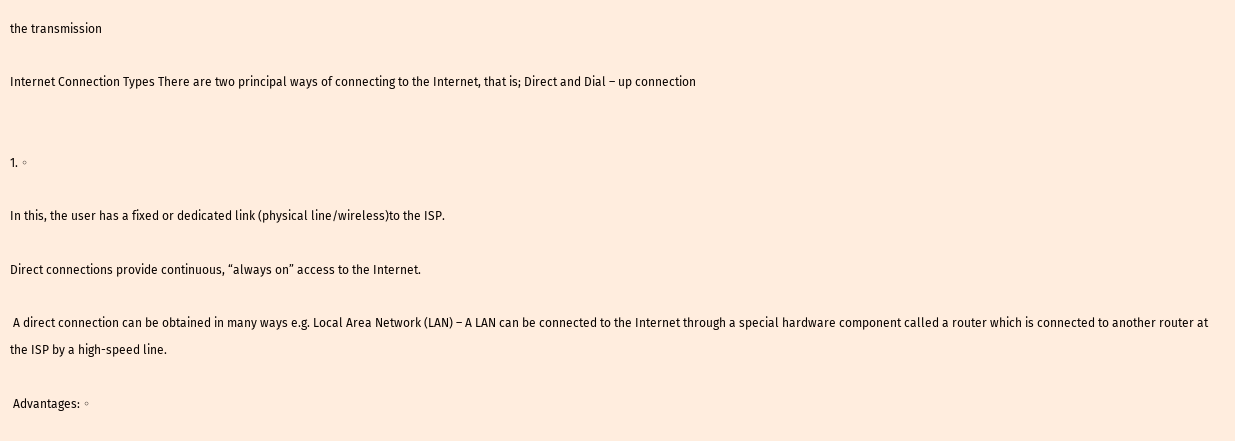the transmission

Internet Connection Types There are two principal ways of connecting to the Internet, that is; Direct and Dial – up connection


1. ◦

In this, the user has a fixed or dedicated link (physical line/wireless)to the ISP.

Direct connections provide continuous, “always on” access to the Internet.

 A direct connection can be obtained in many ways e.g. Local Area Network (LAN) – A LAN can be connected to the Internet through a special hardware component called a router which is connected to another router at the ISP by a high-speed line.

 Advantages: ◦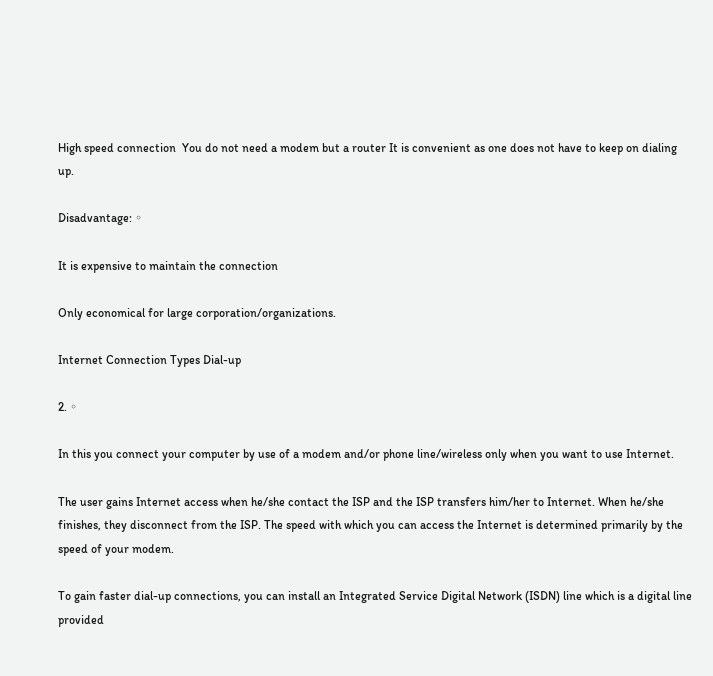High speed connection  You do not need a modem but a router It is convenient as one does not have to keep on dialing up.

Disadvantage: ◦

It is expensive to maintain the connection

Only economical for large corporation/organizations.

Internet Connection Types Dial-up

2. ◦

In this you connect your computer by use of a modem and/or phone line/wireless only when you want to use Internet.

The user gains Internet access when he/she contact the ISP and the ISP transfers him/her to Internet. When he/she finishes, they disconnect from the ISP. The speed with which you can access the Internet is determined primarily by the speed of your modem.

To gain faster dial-up connections, you can install an Integrated Service Digital Network (ISDN) line which is a digital line provided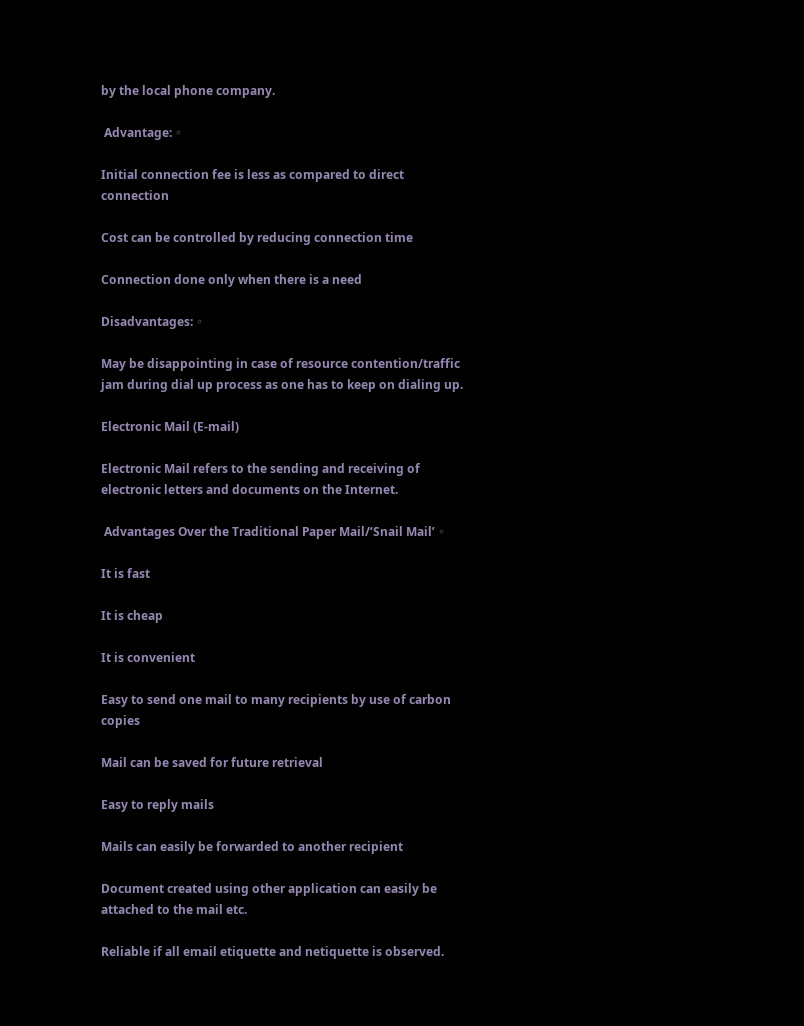by the local phone company.

 Advantage: ◦

Initial connection fee is less as compared to direct connection

Cost can be controlled by reducing connection time

Connection done only when there is a need

Disadvantages: ◦

May be disappointing in case of resource contention/traffic jam during dial up process as one has to keep on dialing up.

Electronic Mail (E-mail)

Electronic Mail refers to the sending and receiving of electronic letters and documents on the Internet.

 Advantages Over the Traditional Paper Mail/‘Snail Mail’ ◦

It is fast

It is cheap

It is convenient

Easy to send one mail to many recipients by use of carbon copies

Mail can be saved for future retrieval

Easy to reply mails

Mails can easily be forwarded to another recipient

Document created using other application can easily be attached to the mail etc.

Reliable if all email etiquette and netiquette is observed.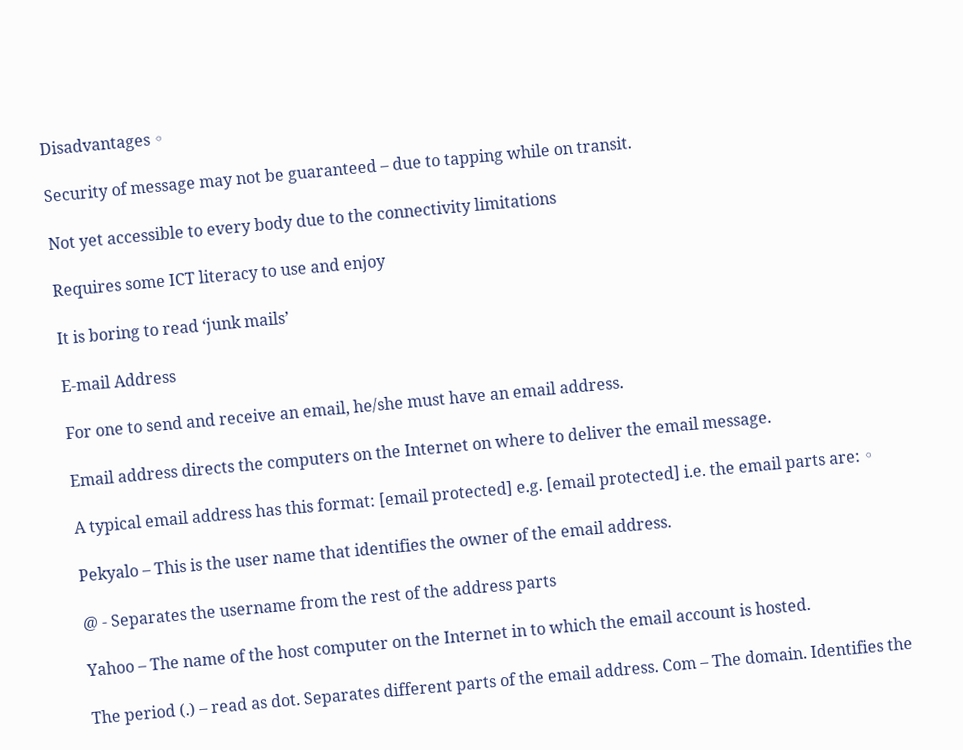Disadvantages ◦

Security of message may not be guaranteed – due to tapping while on transit.

Not yet accessible to every body due to the connectivity limitations

Requires some ICT literacy to use and enjoy

It is boring to read ‘junk mails’

E-mail Address

For one to send and receive an email, he/she must have an email address.

Email address directs the computers on the Internet on where to deliver the email message.

A typical email address has this format: [email protected] e.g. [email protected] i.e. the email parts are: ◦

Pekyalo – This is the user name that identifies the owner of the email address.

@ - Separates the username from the rest of the address parts

Yahoo – The name of the host computer on the Internet in to which the email account is hosted.

The period (.) – read as dot. Separates different parts of the email address. Com – The domain. Identifies the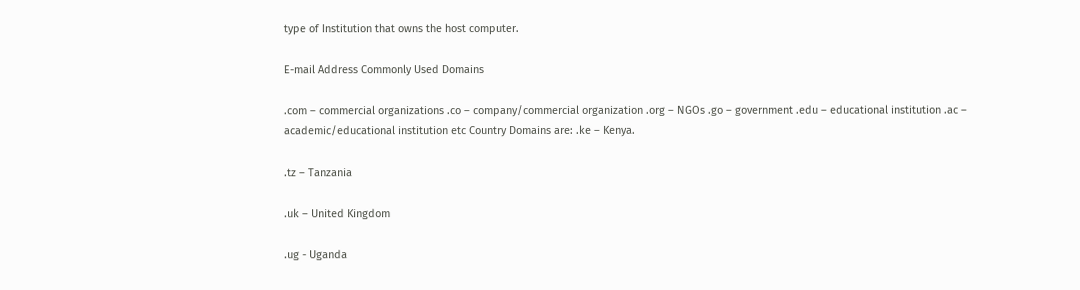type of Institution that owns the host computer.

E-mail Address Commonly Used Domains

.com – commercial organizations .co – company/commercial organization .org – NGOs .go – government .edu – educational institution .ac – academic/educational institution etc Country Domains are: .ke – Kenya.

.tz – Tanzania

.uk – United Kingdom

.ug - Uganda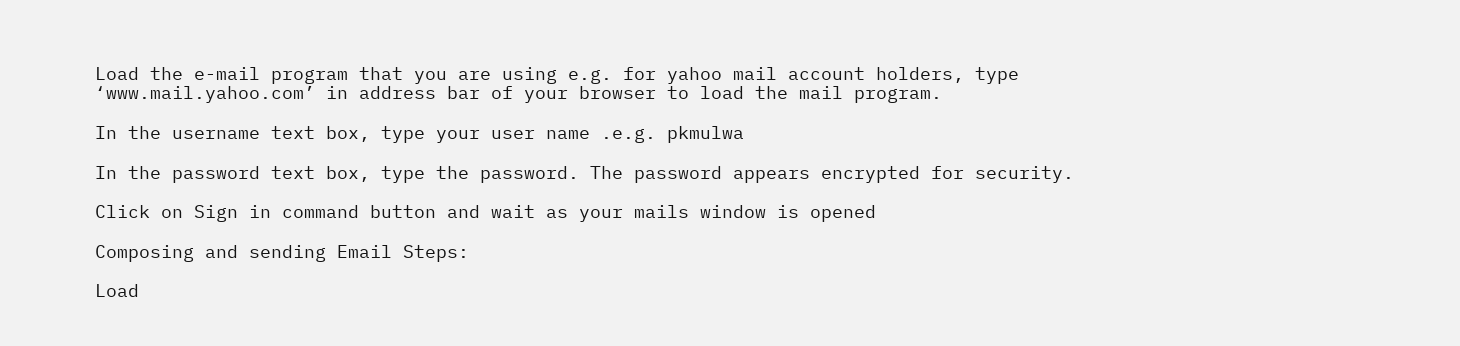Load the e-mail program that you are using e.g. for yahoo mail account holders, type ‘www.mail.yahoo.com’ in address bar of your browser to load the mail program.

In the username text box, type your user name .e.g. pkmulwa

In the password text box, type the password. The password appears encrypted for security.

Click on Sign in command button and wait as your mails window is opened

Composing and sending Email Steps:

Load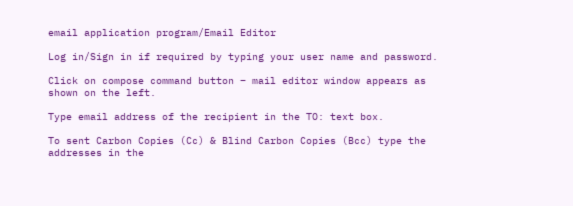email application program/Email Editor

Log in/Sign in if required by typing your user name and password.

Click on compose command button – mail editor window appears as shown on the left.

Type email address of the recipient in the TO: text box.

To sent Carbon Copies (Cc) & Blind Carbon Copies (Bcc) type the addresses in the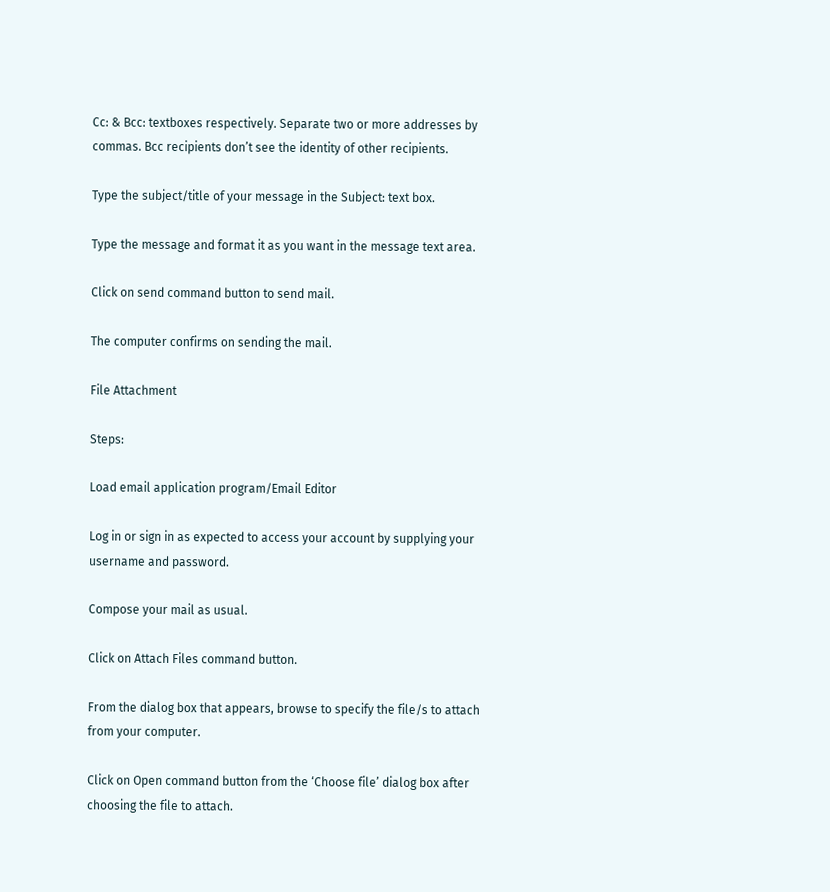Cc: & Bcc: textboxes respectively. Separate two or more addresses by commas. Bcc recipients don’t see the identity of other recipients.

Type the subject/title of your message in the Subject: text box.

Type the message and format it as you want in the message text area.

Click on send command button to send mail.

The computer confirms on sending the mail.

File Attachment

Steps:

Load email application program/Email Editor

Log in or sign in as expected to access your account by supplying your username and password.

Compose your mail as usual.

Click on Attach Files command button.

From the dialog box that appears, browse to specify the file/s to attach from your computer.

Click on Open command button from the ‘Choose file’ dialog box after choosing the file to attach.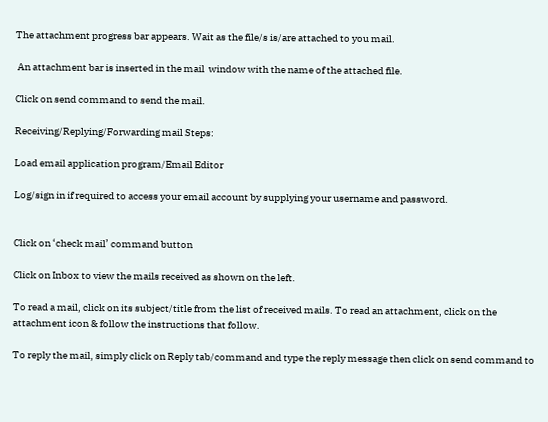The attachment progress bar appears. Wait as the file/s is/are attached to you mail.

 An attachment bar is inserted in the mail  window with the name of the attached file.

Click on send command to send the mail.

Receiving/Replying/Forwarding mail Steps:

Load email application program/Email Editor

Log/sign in if required to access your email account by supplying your username and password.


Click on ‘check mail’ command button

Click on Inbox to view the mails received as shown on the left.

To read a mail, click on its subject/title from the list of received mails. To read an attachment, click on the attachment icon & follow the instructions that follow.

To reply the mail, simply click on Reply tab/command and type the reply message then click on send command to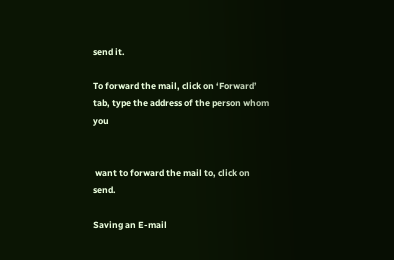send it.

To forward the mail, click on ‘Forward’ tab, type the address of the person whom you


 want to forward the mail to, click on send.

Saving an E-mail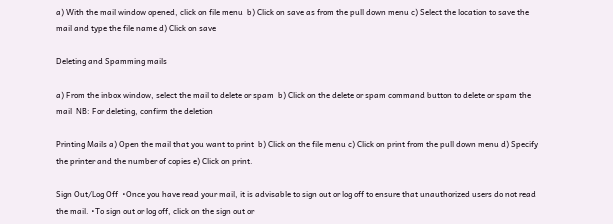a) With the mail window opened, click on file menu  b) Click on save as from the pull down menu c) Select the location to save the mail and type the file name d) Click on save

Deleting and Spamming mails

a) From the inbox window, select the mail to delete or spam  b) Click on the delete or spam command button to delete or spam the mail  NB: For deleting, confirm the deletion

Printing Mails a) Open the mail that you want to print  b) Click on the file menu c) Click on print from the pull down menu d) Specify the printer and the number of copies e) Click on print.

Sign Out/Log Off  •Once you have read your mail, it is advisable to sign out or log off to ensure that unauthorized users do not read the mail. •To sign out or log off, click on the sign out or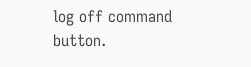log off command button.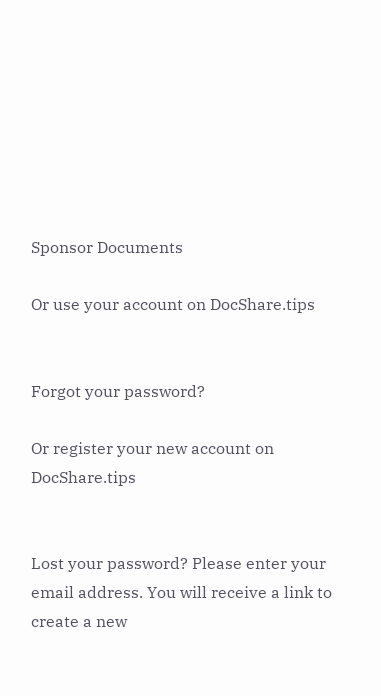Sponsor Documents

Or use your account on DocShare.tips


Forgot your password?

Or register your new account on DocShare.tips


Lost your password? Please enter your email address. You will receive a link to create a new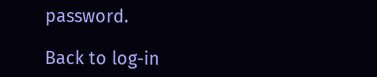password.

Back to log-in